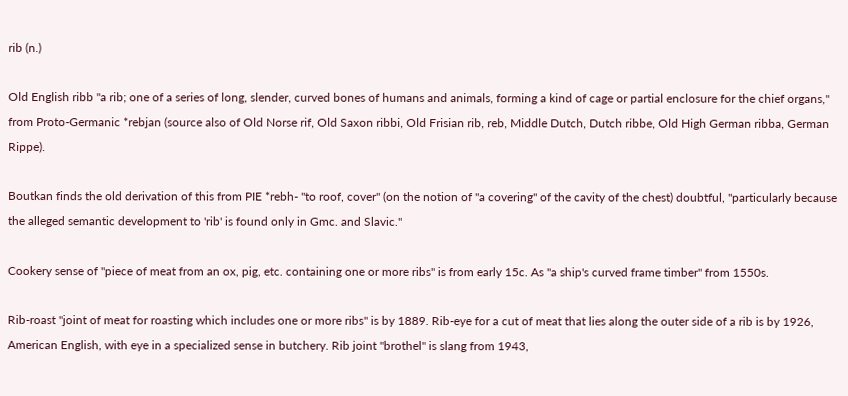rib (n.)

Old English ribb "a rib; one of a series of long, slender, curved bones of humans and animals, forming a kind of cage or partial enclosure for the chief organs," from Proto-Germanic *rebjan (source also of Old Norse rif, Old Saxon ribbi, Old Frisian rib, reb, Middle Dutch, Dutch ribbe, Old High German ribba, German Rippe).

Boutkan finds the old derivation of this from PIE *rebh- "to roof, cover" (on the notion of "a covering" of the cavity of the chest) doubtful, "particularly because the alleged semantic development to 'rib' is found only in Gmc. and Slavic."

Cookery sense of "piece of meat from an ox, pig, etc. containing one or more ribs" is from early 15c. As "a ship's curved frame timber" from 1550s.

Rib-roast "joint of meat for roasting which includes one or more ribs" is by 1889. Rib-eye for a cut of meat that lies along the outer side of a rib is by 1926, American English, with eye in a specialized sense in butchery. Rib joint "brothel" is slang from 1943,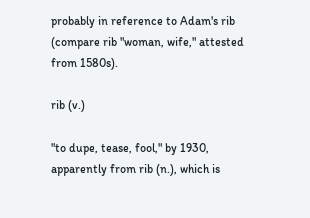probably in reference to Adam's rib (compare rib "woman, wife," attested from 1580s).

rib (v.)

"to dupe, tease, fool," by 1930, apparently from rib (n.), which is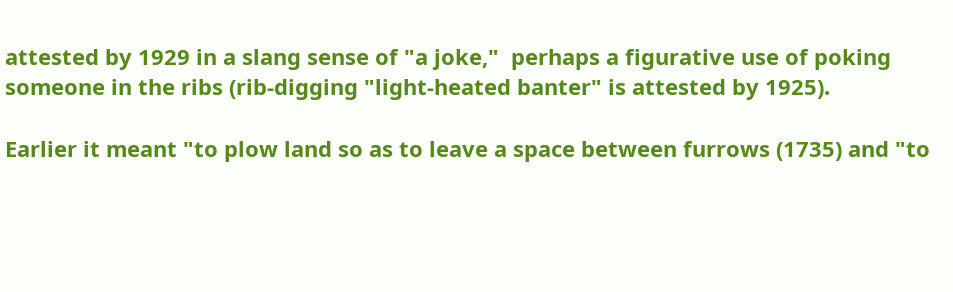attested by 1929 in a slang sense of "a joke,"  perhaps a figurative use of poking someone in the ribs (rib-digging "light-heated banter" is attested by 1925).

Earlier it meant "to plow land so as to leave a space between furrows (1735) and "to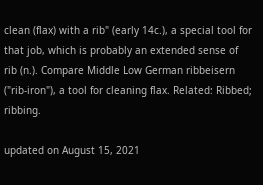clean (flax) with a rib" (early 14c.), a special tool for that job, which is probably an extended sense of rib (n.). Compare Middle Low German ribbeisern ("rib-iron"), a tool for cleaning flax. Related: Ribbed; ribbing.

updated on August 15, 2021